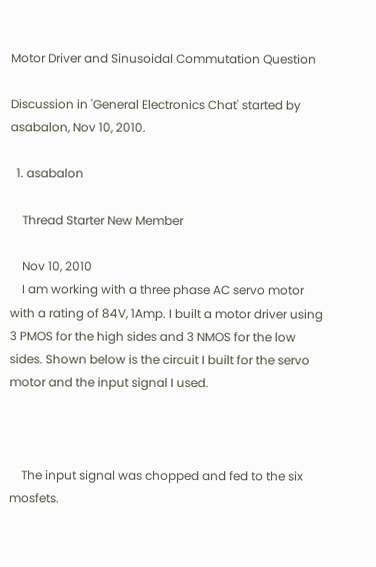Motor Driver and Sinusoidal Commutation Question

Discussion in 'General Electronics Chat' started by asabalon, Nov 10, 2010.

  1. asabalon

    Thread Starter New Member

    Nov 10, 2010
    I am working with a three phase AC servo motor with a rating of 84V, 1Amp. I built a motor driver using 3 PMOS for the high sides and 3 NMOS for the low sides. Shown below is the circuit I built for the servo motor and the input signal I used.



    The input signal was chopped and fed to the six mosfets.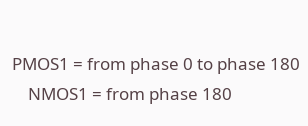PMOS1 = from phase 0 to phase 180
    NMOS1 = from phase 180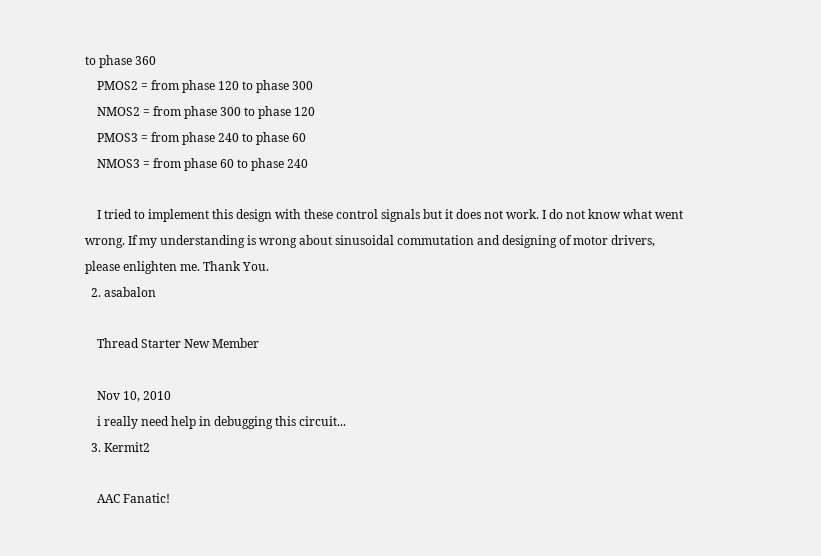to phase 360
    PMOS2 = from phase 120 to phase 300
    NMOS2 = from phase 300 to phase 120
    PMOS3 = from phase 240 to phase 60
    NMOS3 = from phase 60 to phase 240

    I tried to implement this design with these control signals but it does not work. I do not know what went wrong. If my understanding is wrong about sinusoidal commutation and designing of motor drivers, please enlighten me. Thank You.
  2. asabalon

    Thread Starter New Member

    Nov 10, 2010
    i really need help in debugging this circuit...
  3. Kermit2

    AAC Fanatic!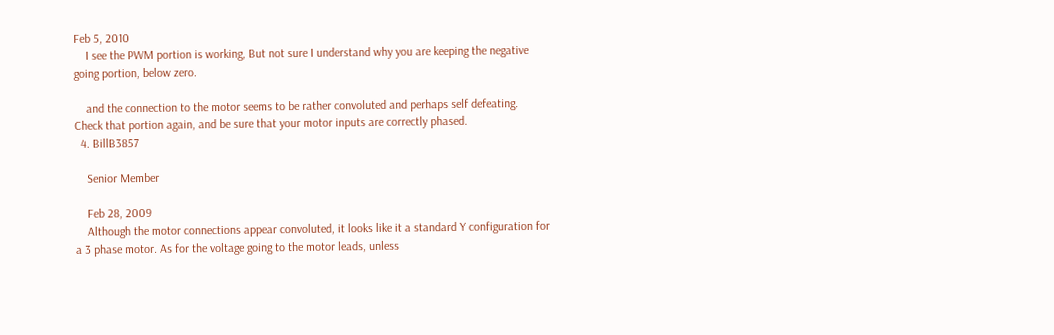Feb 5, 2010
    I see the PWM portion is working, But not sure I understand why you are keeping the negative going portion, below zero.

    and the connection to the motor seems to be rather convoluted and perhaps self defeating. Check that portion again, and be sure that your motor inputs are correctly phased.
  4. BillB3857

    Senior Member

    Feb 28, 2009
    Although the motor connections appear convoluted, it looks like it a standard Y configuration for a 3 phase motor. As for the voltage going to the motor leads, unless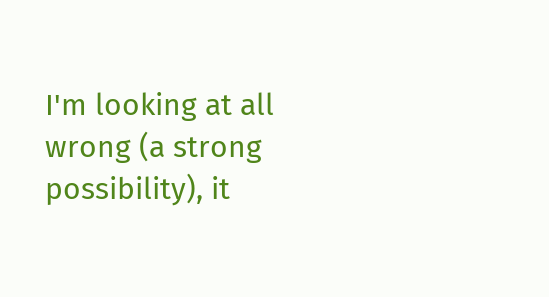I'm looking at all wrong (a strong possibility), it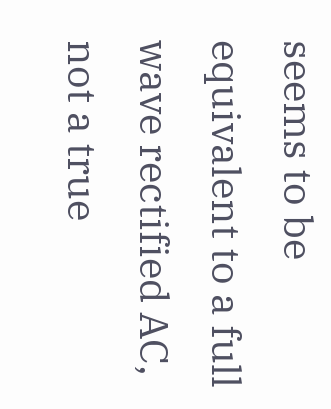seems to be equivalent to a full wave rectified AC, not a true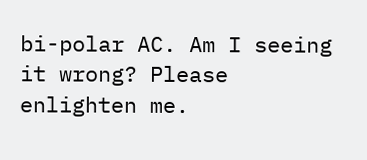bi-polar AC. Am I seeing it wrong? Please enlighten me.